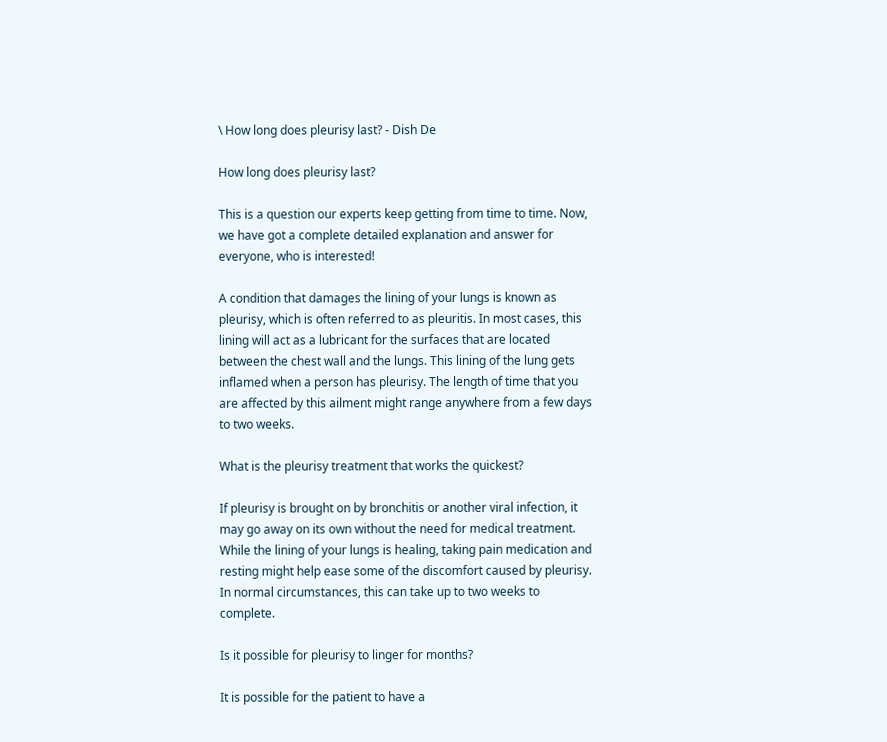\ How long does pleurisy last? - Dish De

How long does pleurisy last?

This is a question our experts keep getting from time to time. Now, we have got a complete detailed explanation and answer for everyone, who is interested!

A condition that damages the lining of your lungs is known as pleurisy, which is often referred to as pleuritis. In most cases, this lining will act as a lubricant for the surfaces that are located between the chest wall and the lungs. This lining of the lung gets inflamed when a person has pleurisy. The length of time that you are affected by this ailment might range anywhere from a few days to two weeks.

What is the pleurisy treatment that works the quickest?

If pleurisy is brought on by bronchitis or another viral infection, it may go away on its own without the need for medical treatment. While the lining of your lungs is healing, taking pain medication and resting might help ease some of the discomfort caused by pleurisy. In normal circumstances, this can take up to two weeks to complete.

Is it possible for pleurisy to linger for months?

It is possible for the patient to have a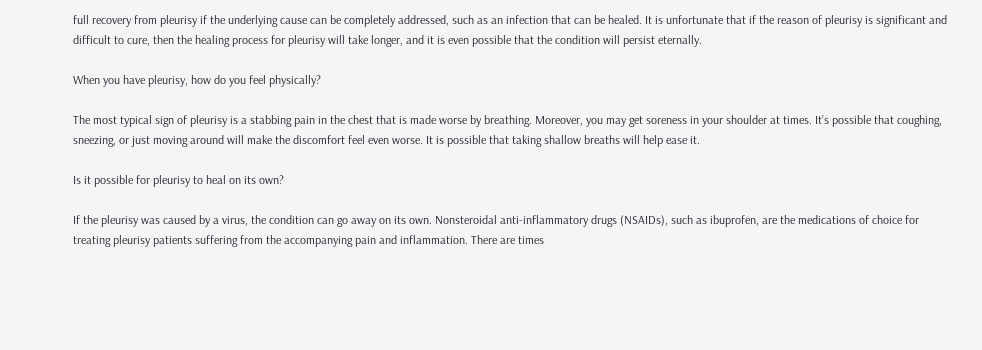full recovery from pleurisy if the underlying cause can be completely addressed, such as an infection that can be healed. It is unfortunate that if the reason of pleurisy is significant and difficult to cure, then the healing process for pleurisy will take longer, and it is even possible that the condition will persist eternally.

When you have pleurisy, how do you feel physically?

The most typical sign of pleurisy is a stabbing pain in the chest that is made worse by breathing. Moreover, you may get soreness in your shoulder at times. It’s possible that coughing, sneezing, or just moving around will make the discomfort feel even worse. It is possible that taking shallow breaths will help ease it.

Is it possible for pleurisy to heal on its own?

If the pleurisy was caused by a virus, the condition can go away on its own. Nonsteroidal anti-inflammatory drugs (NSAIDs), such as ibuprofen, are the medications of choice for treating pleurisy patients suffering from the accompanying pain and inflammation. There are times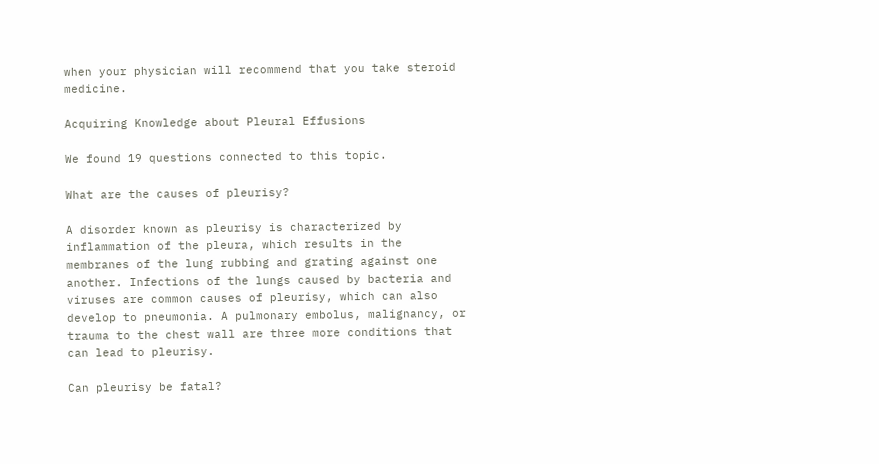when your physician will recommend that you take steroid medicine.

Acquiring Knowledge about Pleural Effusions

We found 19 questions connected to this topic.

What are the causes of pleurisy?

A disorder known as pleurisy is characterized by inflammation of the pleura, which results in the membranes of the lung rubbing and grating against one another. Infections of the lungs caused by bacteria and viruses are common causes of pleurisy, which can also develop to pneumonia. A pulmonary embolus, malignancy, or trauma to the chest wall are three more conditions that can lead to pleurisy.

Can pleurisy be fatal?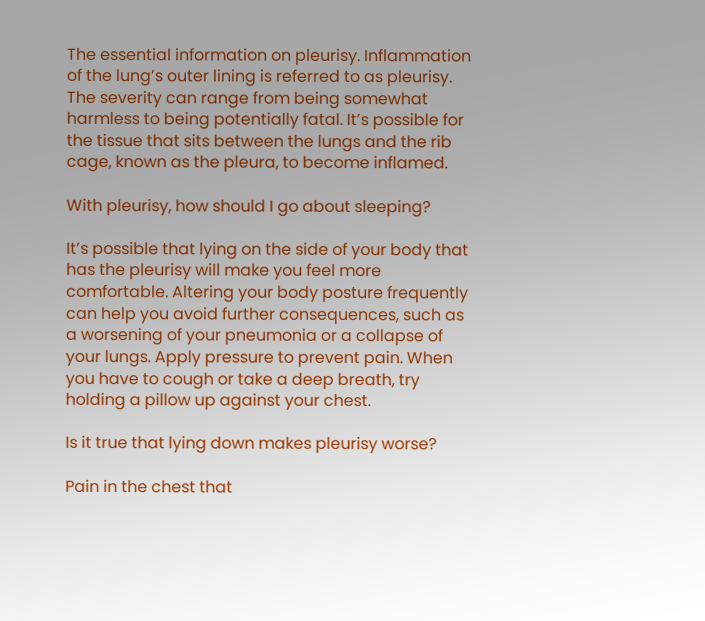The essential information on pleurisy. Inflammation of the lung’s outer lining is referred to as pleurisy. The severity can range from being somewhat harmless to being potentially fatal. It’s possible for the tissue that sits between the lungs and the rib cage, known as the pleura, to become inflamed.

With pleurisy, how should I go about sleeping?

It’s possible that lying on the side of your body that has the pleurisy will make you feel more comfortable. Altering your body posture frequently can help you avoid further consequences, such as a worsening of your pneumonia or a collapse of your lungs. Apply pressure to prevent pain. When you have to cough or take a deep breath, try holding a pillow up against your chest.

Is it true that lying down makes pleurisy worse?

Pain in the chest that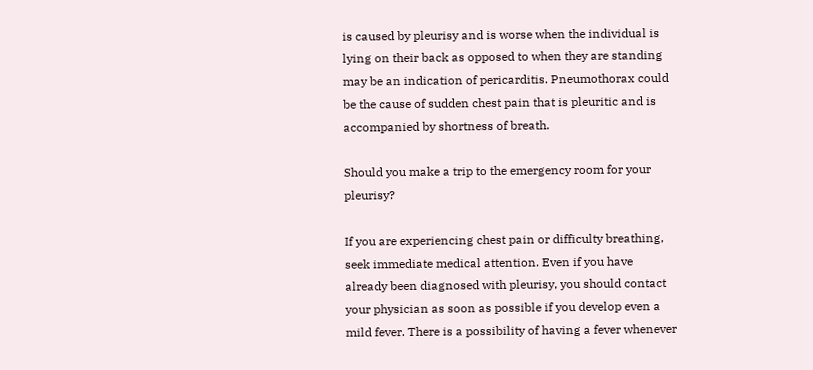is caused by pleurisy and is worse when the individual is lying on their back as opposed to when they are standing may be an indication of pericarditis. Pneumothorax could be the cause of sudden chest pain that is pleuritic and is accompanied by shortness of breath.

Should you make a trip to the emergency room for your pleurisy?

If you are experiencing chest pain or difficulty breathing, seek immediate medical attention. Even if you have already been diagnosed with pleurisy, you should contact your physician as soon as possible if you develop even a mild fever. There is a possibility of having a fever whenever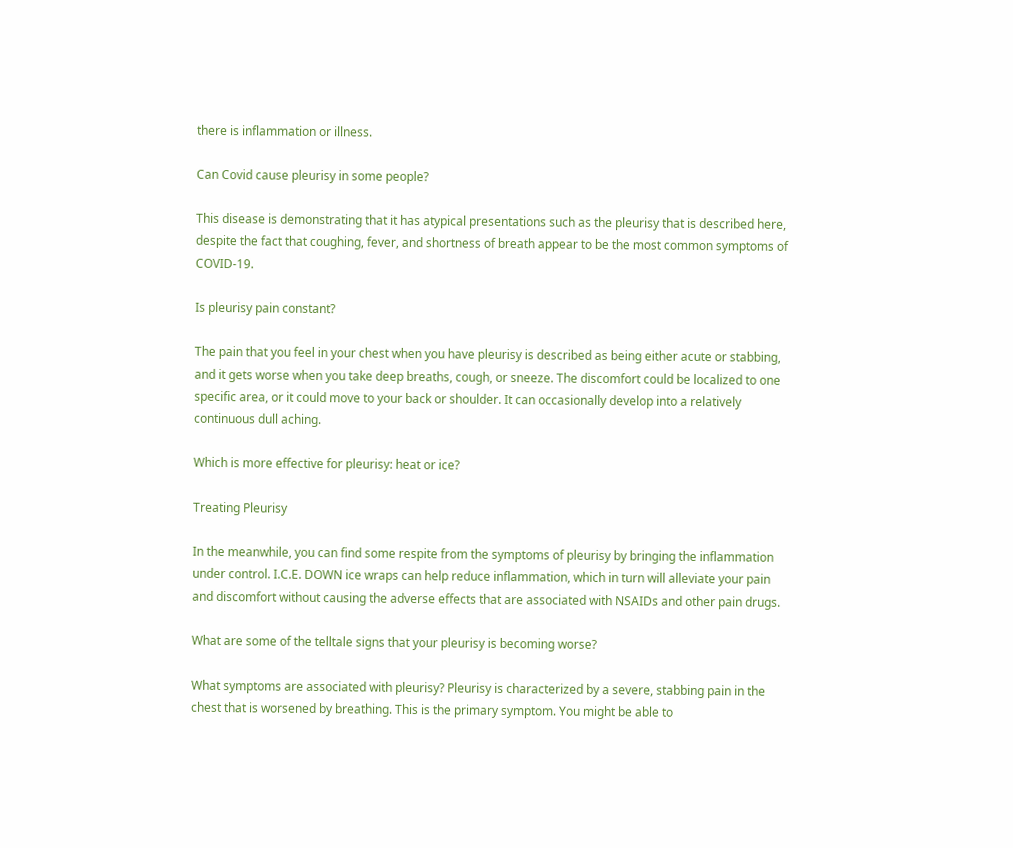there is inflammation or illness.

Can Covid cause pleurisy in some people?

This disease is demonstrating that it has atypical presentations such as the pleurisy that is described here, despite the fact that coughing, fever, and shortness of breath appear to be the most common symptoms of COVID-19.

Is pleurisy pain constant?

The pain that you feel in your chest when you have pleurisy is described as being either acute or stabbing, and it gets worse when you take deep breaths, cough, or sneeze. The discomfort could be localized to one specific area, or it could move to your back or shoulder. It can occasionally develop into a relatively continuous dull aching.

Which is more effective for pleurisy: heat or ice?

Treating Pleurisy

In the meanwhile, you can find some respite from the symptoms of pleurisy by bringing the inflammation under control. I.C.E. DOWN ice wraps can help reduce inflammation, which in turn will alleviate your pain and discomfort without causing the adverse effects that are associated with NSAIDs and other pain drugs.

What are some of the telltale signs that your pleurisy is becoming worse?

What symptoms are associated with pleurisy? Pleurisy is characterized by a severe, stabbing pain in the chest that is worsened by breathing. This is the primary symptom. You might be able to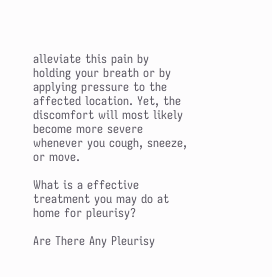alleviate this pain by holding your breath or by applying pressure to the affected location. Yet, the discomfort will most likely become more severe whenever you cough, sneeze, or move.

What is a effective treatment you may do at home for pleurisy?

Are There Any Pleurisy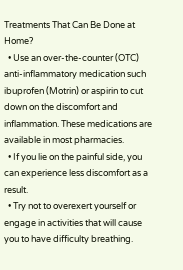Treatments That Can Be Done at Home?
  • Use an over-the-counter (OTC) anti-inflammatory medication such ibuprofen (Motrin) or aspirin to cut down on the discomfort and inflammation. These medications are available in most pharmacies.
  • If you lie on the painful side, you can experience less discomfort as a result.
  • Try not to overexert yourself or engage in activities that will cause you to have difficulty breathing.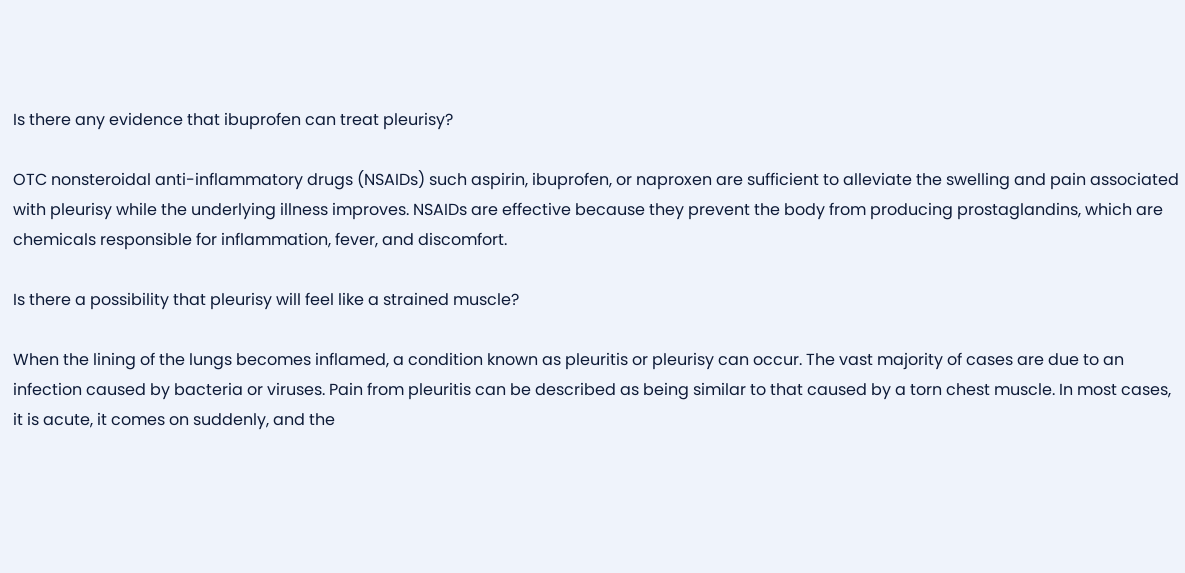Is there any evidence that ibuprofen can treat pleurisy?

OTC nonsteroidal anti-inflammatory drugs (NSAIDs) such aspirin, ibuprofen, or naproxen are sufficient to alleviate the swelling and pain associated with pleurisy while the underlying illness improves. NSAIDs are effective because they prevent the body from producing prostaglandins, which are chemicals responsible for inflammation, fever, and discomfort.

Is there a possibility that pleurisy will feel like a strained muscle?

When the lining of the lungs becomes inflamed, a condition known as pleuritis or pleurisy can occur. The vast majority of cases are due to an infection caused by bacteria or viruses. Pain from pleuritis can be described as being similar to that caused by a torn chest muscle. In most cases, it is acute, it comes on suddenly, and the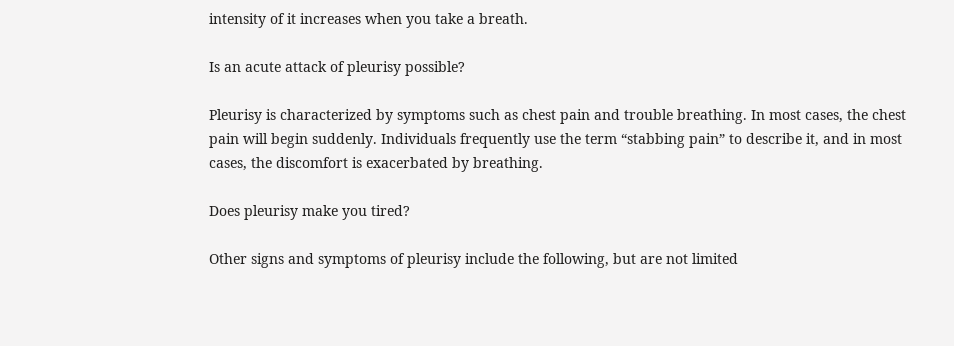intensity of it increases when you take a breath.

Is an acute attack of pleurisy possible?

Pleurisy is characterized by symptoms such as chest pain and trouble breathing. In most cases, the chest pain will begin suddenly. Individuals frequently use the term “stabbing pain” to describe it, and in most cases, the discomfort is exacerbated by breathing.

Does pleurisy make you tired?

Other signs and symptoms of pleurisy include the following, but are not limited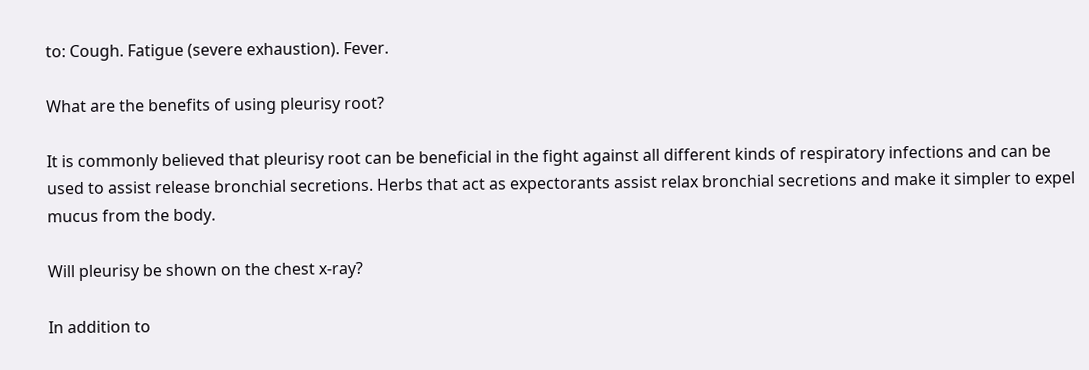to: Cough. Fatigue (severe exhaustion). Fever.

What are the benefits of using pleurisy root?

It is commonly believed that pleurisy root can be beneficial in the fight against all different kinds of respiratory infections and can be used to assist release bronchial secretions. Herbs that act as expectorants assist relax bronchial secretions and make it simpler to expel mucus from the body.

Will pleurisy be shown on the chest x-ray?

In addition to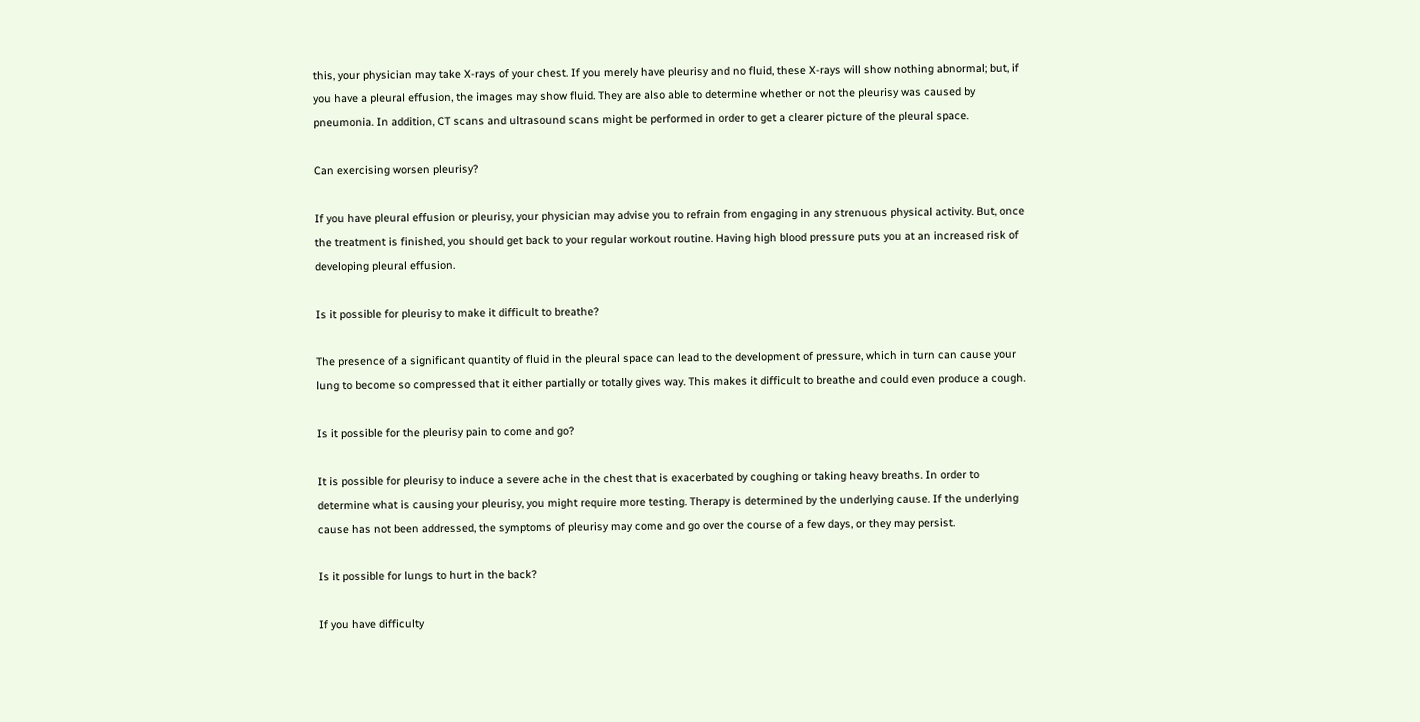this, your physician may take X-rays of your chest. If you merely have pleurisy and no fluid, these X-rays will show nothing abnormal; but, if you have a pleural effusion, the images may show fluid. They are also able to determine whether or not the pleurisy was caused by pneumonia. In addition, CT scans and ultrasound scans might be performed in order to get a clearer picture of the pleural space.

Can exercising worsen pleurisy?

If you have pleural effusion or pleurisy, your physician may advise you to refrain from engaging in any strenuous physical activity. But, once the treatment is finished, you should get back to your regular workout routine. Having high blood pressure puts you at an increased risk of developing pleural effusion.

Is it possible for pleurisy to make it difficult to breathe?

The presence of a significant quantity of fluid in the pleural space can lead to the development of pressure, which in turn can cause your lung to become so compressed that it either partially or totally gives way. This makes it difficult to breathe and could even produce a cough.

Is it possible for the pleurisy pain to come and go?

It is possible for pleurisy to induce a severe ache in the chest that is exacerbated by coughing or taking heavy breaths. In order to determine what is causing your pleurisy, you might require more testing. Therapy is determined by the underlying cause. If the underlying cause has not been addressed, the symptoms of pleurisy may come and go over the course of a few days, or they may persist.

Is it possible for lungs to hurt in the back?

If you have difficulty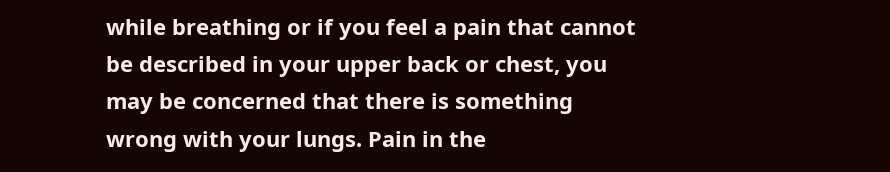while breathing or if you feel a pain that cannot be described in your upper back or chest, you may be concerned that there is something wrong with your lungs. Pain in the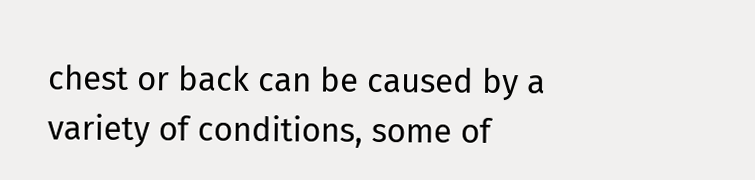chest or back can be caused by a variety of conditions, some of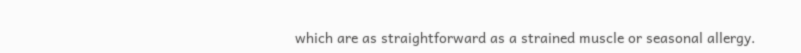which are as straightforward as a strained muscle or seasonal allergy.